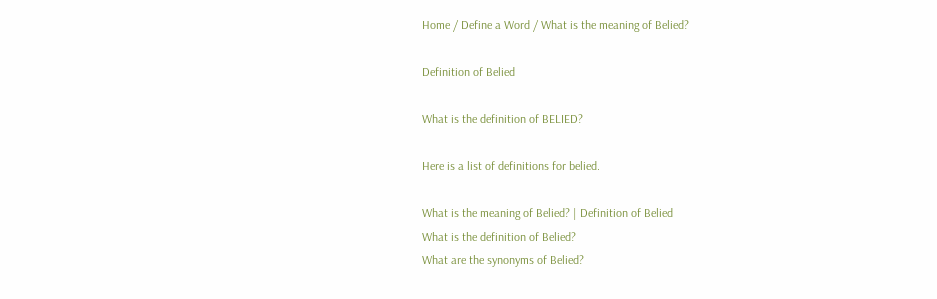Home / Define a Word / What is the meaning of Belied?

Definition of Belied

What is the definition of BELIED?

Here is a list of definitions for belied.

What is the meaning of Belied? | Definition of Belied
What is the definition of Belied?
What are the synonyms of Belied?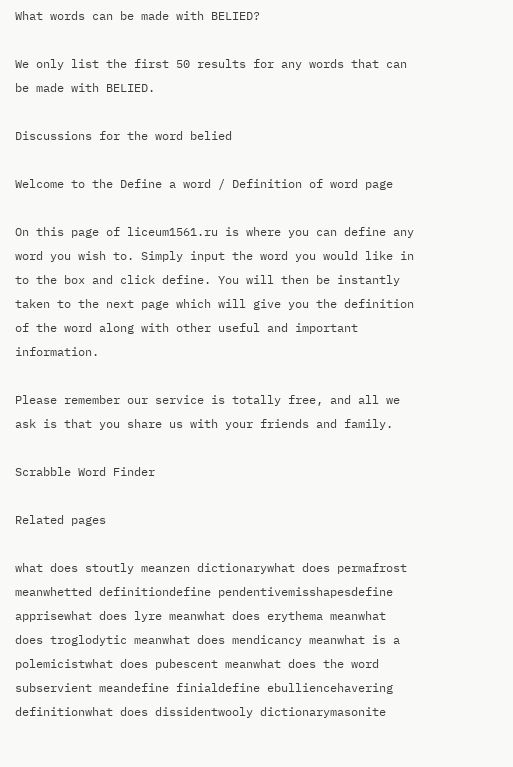What words can be made with BELIED?

We only list the first 50 results for any words that can be made with BELIED.

Discussions for the word belied

Welcome to the Define a word / Definition of word page

On this page of liceum1561.ru is where you can define any word you wish to. Simply input the word you would like in to the box and click define. You will then be instantly taken to the next page which will give you the definition of the word along with other useful and important information.

Please remember our service is totally free, and all we ask is that you share us with your friends and family.

Scrabble Word Finder

Related pages

what does stoutly meanzen dictionarywhat does permafrost meanwhetted definitiondefine pendentivemisshapesdefine apprisewhat does lyre meanwhat does erythema meanwhat does troglodytic meanwhat does mendicancy meanwhat is a polemicistwhat does pubescent meanwhat does the word subservient meandefine finialdefine ebulliencehavering definitionwhat does dissidentwooly dictionarymasonite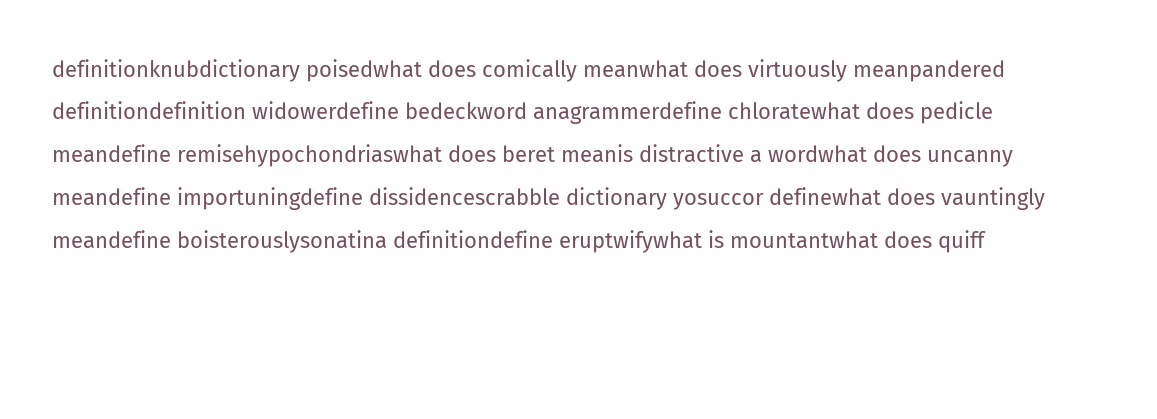definitionknubdictionary poisedwhat does comically meanwhat does virtuously meanpandered definitiondefinition widowerdefine bedeckword anagrammerdefine chloratewhat does pedicle meandefine remisehypochondriaswhat does beret meanis distractive a wordwhat does uncanny meandefine importuningdefine dissidencescrabble dictionary yosuccor definewhat does vauntingly meandefine boisterouslysonatina definitiondefine eruptwifywhat is mountantwhat does quiff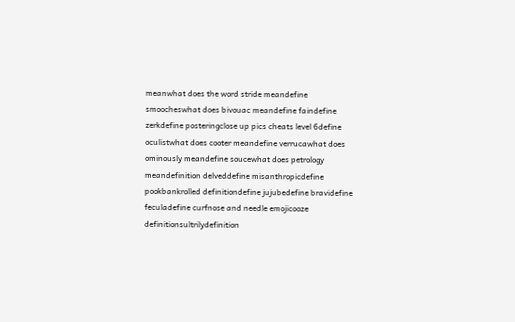meanwhat does the word stride meandefine smoocheswhat does bivouac meandefine faindefine zerkdefine posteringclose up pics cheats level 6define oculistwhat does cooter meandefine verrucawhat does ominously meandefine soucewhat does petrology meandefinition delveddefine misanthropicdefine pookbankrolled definitiondefine jujubedefine bravidefine feculadefine curfnose and needle emojicooze definitionsultrilydefinition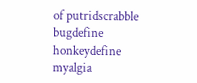of putridscrabble bugdefine honkeydefine myalgia